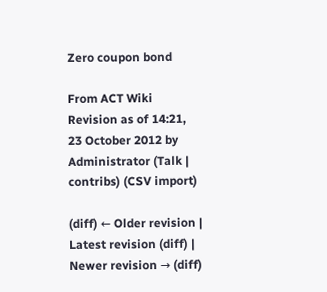Zero coupon bond

From ACT Wiki
Revision as of 14:21, 23 October 2012 by Administrator (Talk | contribs) (CSV import)

(diff) ← Older revision | Latest revision (diff) | Newer revision → (diff)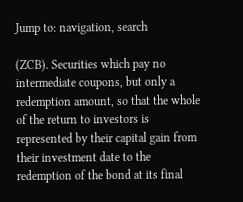Jump to: navigation, search

(ZCB). Securities which pay no intermediate coupons, but only a redemption amount, so that the whole of the return to investors is represented by their capital gain from their investment date to the redemption of the bond at its final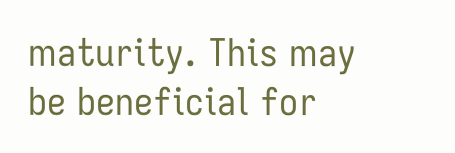maturity. This may be beneficial for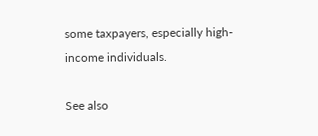some taxpayers, especially high-income individuals.

See also